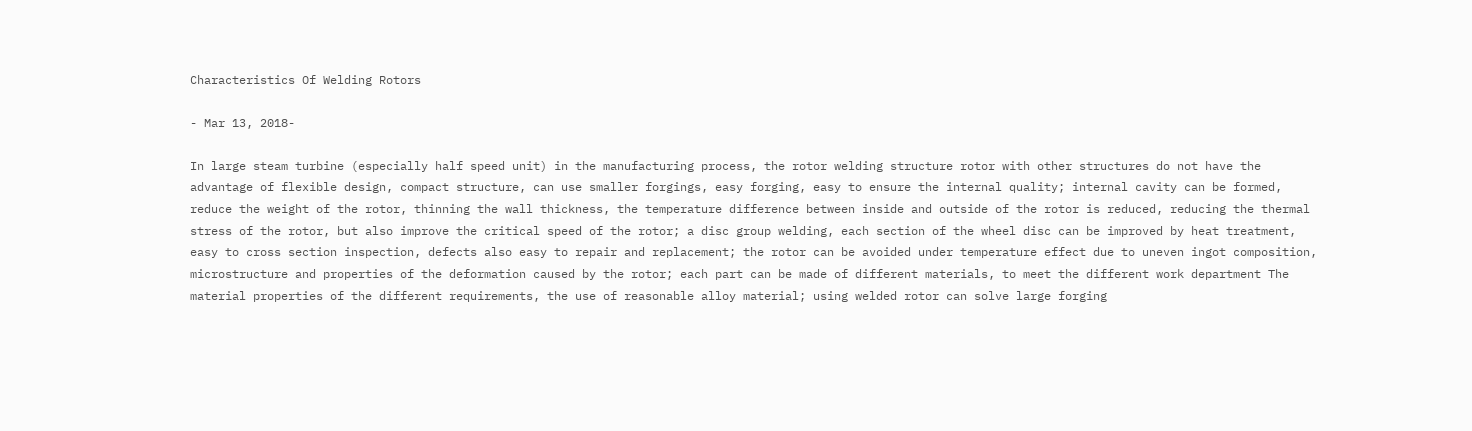Characteristics Of Welding Rotors

- Mar 13, 2018-

In large steam turbine (especially half speed unit) in the manufacturing process, the rotor welding structure rotor with other structures do not have the advantage of flexible design, compact structure, can use smaller forgings, easy forging, easy to ensure the internal quality; internal cavity can be formed, reduce the weight of the rotor, thinning the wall thickness, the temperature difference between inside and outside of the rotor is reduced, reducing the thermal stress of the rotor, but also improve the critical speed of the rotor; a disc group welding, each section of the wheel disc can be improved by heat treatment, easy to cross section inspection, defects also easy to repair and replacement; the rotor can be avoided under temperature effect due to uneven ingot composition, microstructure and properties of the deformation caused by the rotor; each part can be made of different materials, to meet the different work department The material properties of the different requirements, the use of reasonable alloy material; using welded rotor can solve large forging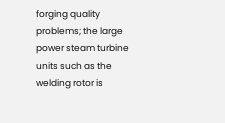forging quality problems; the large power steam turbine units such as the welding rotor is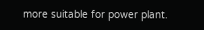more suitable for power plant.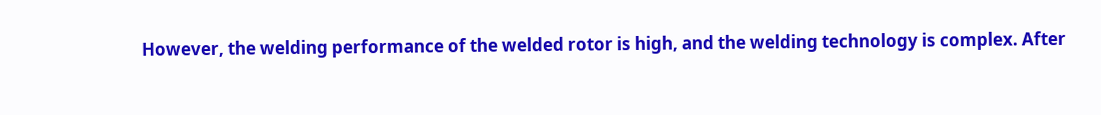However, the welding performance of the welded rotor is high, and the welding technology is complex. After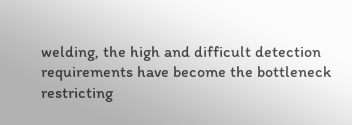welding, the high and difficult detection requirements have become the bottleneck restricting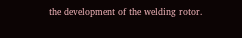the development of the welding rotor.